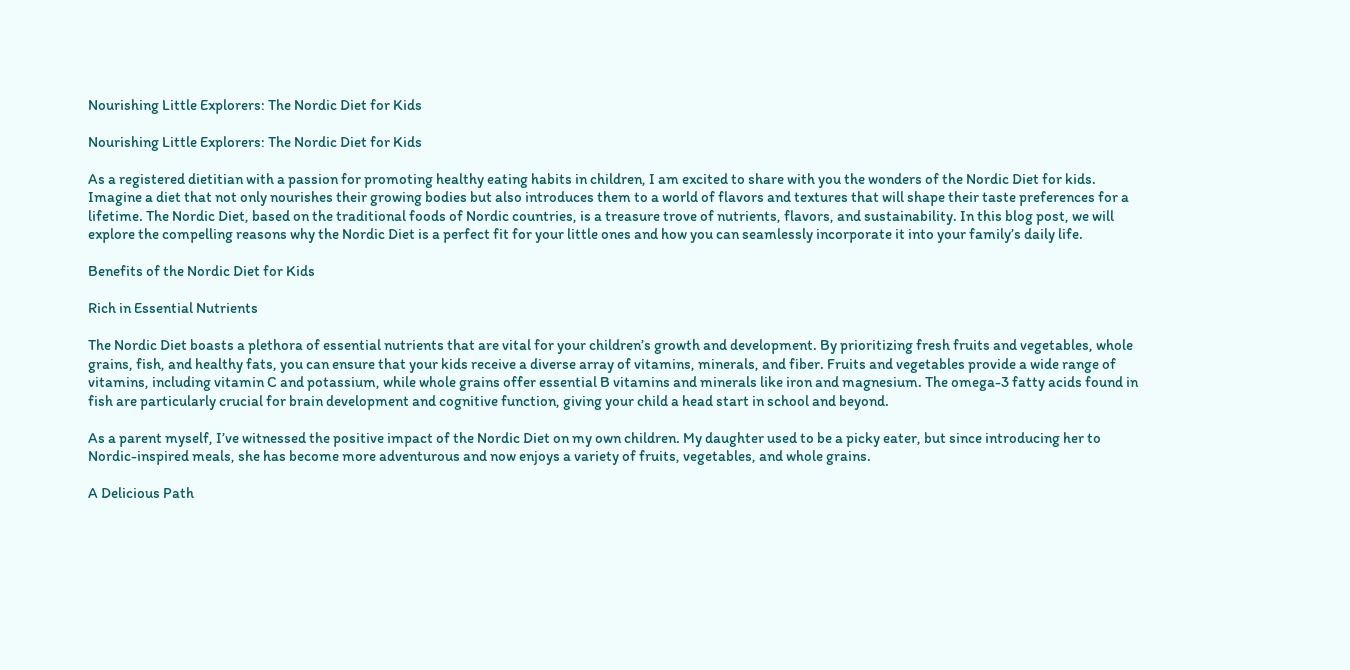Nourishing Little Explorers: The Nordic Diet for Kids

Nourishing Little Explorers: The Nordic Diet for Kids

As a registered dietitian with a passion for promoting healthy eating habits in children, I am excited to share with you the wonders of the Nordic Diet for kids. Imagine a diet that not only nourishes their growing bodies but also introduces them to a world of flavors and textures that will shape their taste preferences for a lifetime. The Nordic Diet, based on the traditional foods of Nordic countries, is a treasure trove of nutrients, flavors, and sustainability. In this blog post, we will explore the compelling reasons why the Nordic Diet is a perfect fit for your little ones and how you can seamlessly incorporate it into your family’s daily life.

Benefits of the Nordic Diet for Kids

Rich in Essential Nutrients

The Nordic Diet boasts a plethora of essential nutrients that are vital for your children’s growth and development. By prioritizing fresh fruits and vegetables, whole grains, fish, and healthy fats, you can ensure that your kids receive a diverse array of vitamins, minerals, and fiber. Fruits and vegetables provide a wide range of vitamins, including vitamin C and potassium, while whole grains offer essential B vitamins and minerals like iron and magnesium. The omega-3 fatty acids found in fish are particularly crucial for brain development and cognitive function, giving your child a head start in school and beyond.

As a parent myself, I’ve witnessed the positive impact of the Nordic Diet on my own children. My daughter used to be a picky eater, but since introducing her to Nordic-inspired meals, she has become more adventurous and now enjoys a variety of fruits, vegetables, and whole grains.

A Delicious Path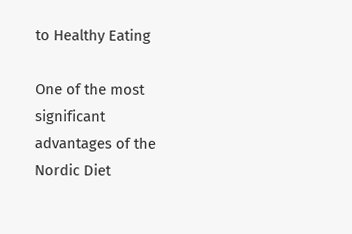to Healthy Eating

One of the most significant advantages of the Nordic Diet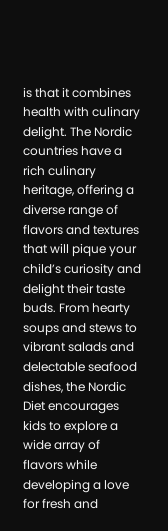is that it combines health with culinary delight. The Nordic countries have a rich culinary heritage, offering a diverse range of flavors and textures that will pique your child’s curiosity and delight their taste buds. From hearty soups and stews to vibrant salads and delectable seafood dishes, the Nordic Diet encourages kids to explore a wide array of flavors while developing a love for fresh and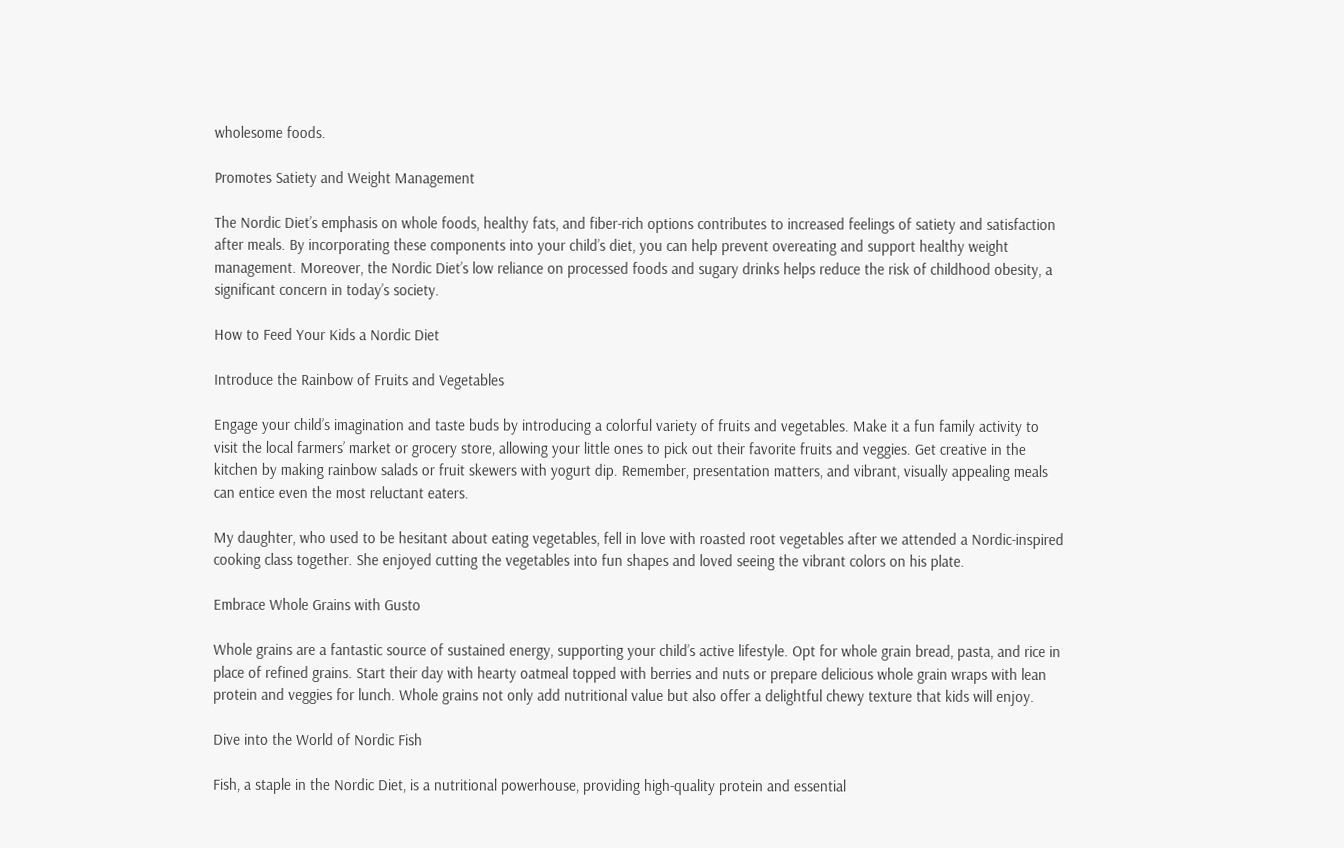wholesome foods.

Promotes Satiety and Weight Management

The Nordic Diet’s emphasis on whole foods, healthy fats, and fiber-rich options contributes to increased feelings of satiety and satisfaction after meals. By incorporating these components into your child’s diet, you can help prevent overeating and support healthy weight management. Moreover, the Nordic Diet’s low reliance on processed foods and sugary drinks helps reduce the risk of childhood obesity, a significant concern in today’s society.

How to Feed Your Kids a Nordic Diet

Introduce the Rainbow of Fruits and Vegetables

Engage your child’s imagination and taste buds by introducing a colorful variety of fruits and vegetables. Make it a fun family activity to visit the local farmers’ market or grocery store, allowing your little ones to pick out their favorite fruits and veggies. Get creative in the kitchen by making rainbow salads or fruit skewers with yogurt dip. Remember, presentation matters, and vibrant, visually appealing meals can entice even the most reluctant eaters.

My daughter, who used to be hesitant about eating vegetables, fell in love with roasted root vegetables after we attended a Nordic-inspired cooking class together. She enjoyed cutting the vegetables into fun shapes and loved seeing the vibrant colors on his plate.

Embrace Whole Grains with Gusto

Whole grains are a fantastic source of sustained energy, supporting your child’s active lifestyle. Opt for whole grain bread, pasta, and rice in place of refined grains. Start their day with hearty oatmeal topped with berries and nuts or prepare delicious whole grain wraps with lean protein and veggies for lunch. Whole grains not only add nutritional value but also offer a delightful chewy texture that kids will enjoy.

Dive into the World of Nordic Fish

Fish, a staple in the Nordic Diet, is a nutritional powerhouse, providing high-quality protein and essential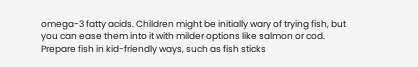omega-3 fatty acids. Children might be initially wary of trying fish, but you can ease them into it with milder options like salmon or cod. Prepare fish in kid-friendly ways, such as fish sticks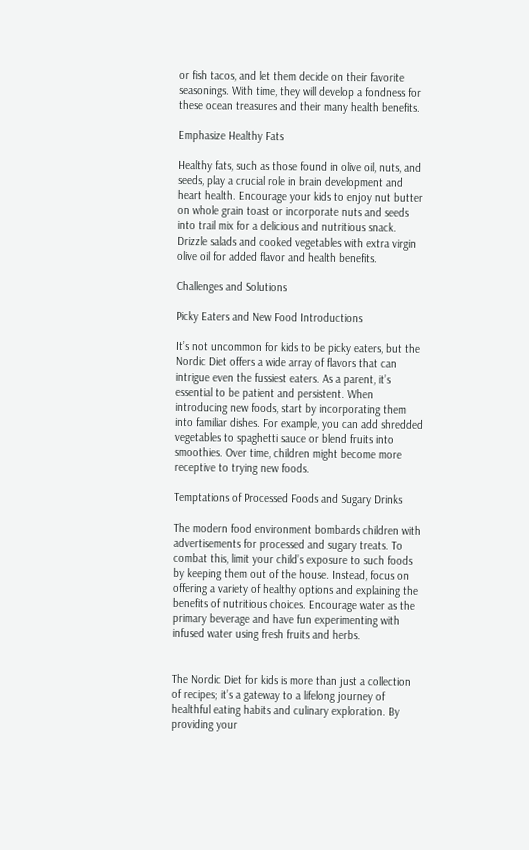or fish tacos, and let them decide on their favorite seasonings. With time, they will develop a fondness for these ocean treasures and their many health benefits.

Emphasize Healthy Fats

Healthy fats, such as those found in olive oil, nuts, and seeds, play a crucial role in brain development and heart health. Encourage your kids to enjoy nut butter on whole grain toast or incorporate nuts and seeds into trail mix for a delicious and nutritious snack. Drizzle salads and cooked vegetables with extra virgin olive oil for added flavor and health benefits.

Challenges and Solutions

Picky Eaters and New Food Introductions

It’s not uncommon for kids to be picky eaters, but the Nordic Diet offers a wide array of flavors that can intrigue even the fussiest eaters. As a parent, it’s essential to be patient and persistent. When introducing new foods, start by incorporating them into familiar dishes. For example, you can add shredded vegetables to spaghetti sauce or blend fruits into smoothies. Over time, children might become more receptive to trying new foods.

Temptations of Processed Foods and Sugary Drinks

The modern food environment bombards children with advertisements for processed and sugary treats. To combat this, limit your child’s exposure to such foods by keeping them out of the house. Instead, focus on offering a variety of healthy options and explaining the benefits of nutritious choices. Encourage water as the primary beverage and have fun experimenting with infused water using fresh fruits and herbs.


The Nordic Diet for kids is more than just a collection of recipes; it’s a gateway to a lifelong journey of healthful eating habits and culinary exploration. By providing your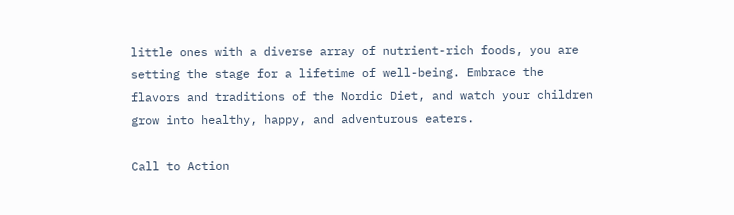little ones with a diverse array of nutrient-rich foods, you are setting the stage for a lifetime of well-being. Embrace the flavors and traditions of the Nordic Diet, and watch your children grow into healthy, happy, and adventurous eaters.

Call to Action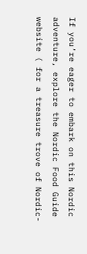If you’re eager to embark on this Nordic adventure, explore the Nordic Food Guide website ( for a treasure trove of Nordic-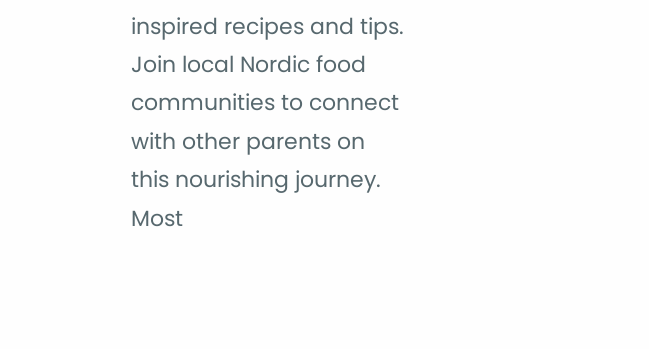inspired recipes and tips. Join local Nordic food communities to connect with other parents on this nourishing journey. Most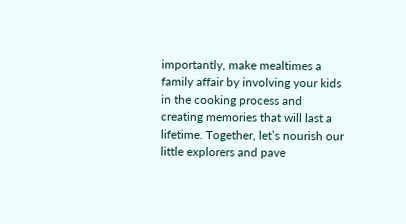importantly, make mealtimes a family affair by involving your kids in the cooking process and creating memories that will last a lifetime. Together, let’s nourish our little explorers and pave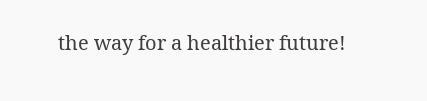the way for a healthier future!